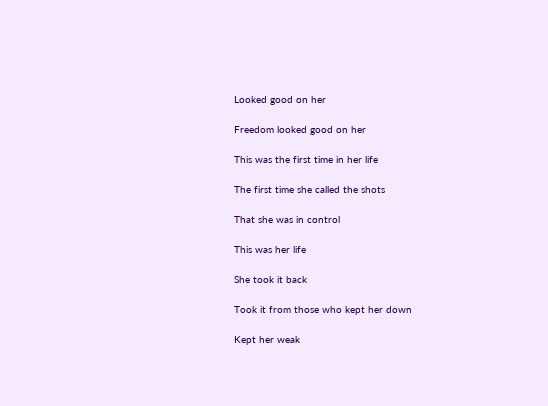Looked good on her

Freedom looked good on her

This was the first time in her life

The first time she called the shots

That she was in control

This was her life

She took it back

Took it from those who kept her down

Kept her weak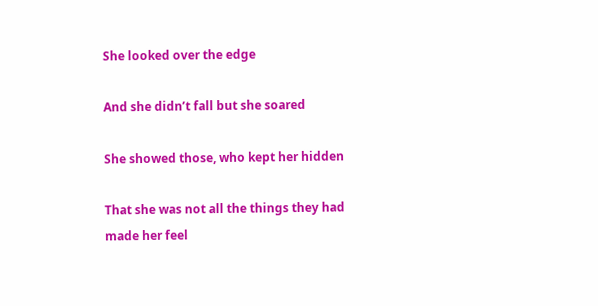She looked over the edge

And she didn’t fall but she soared

She showed those, who kept her hidden

That she was not all the things they had made her feel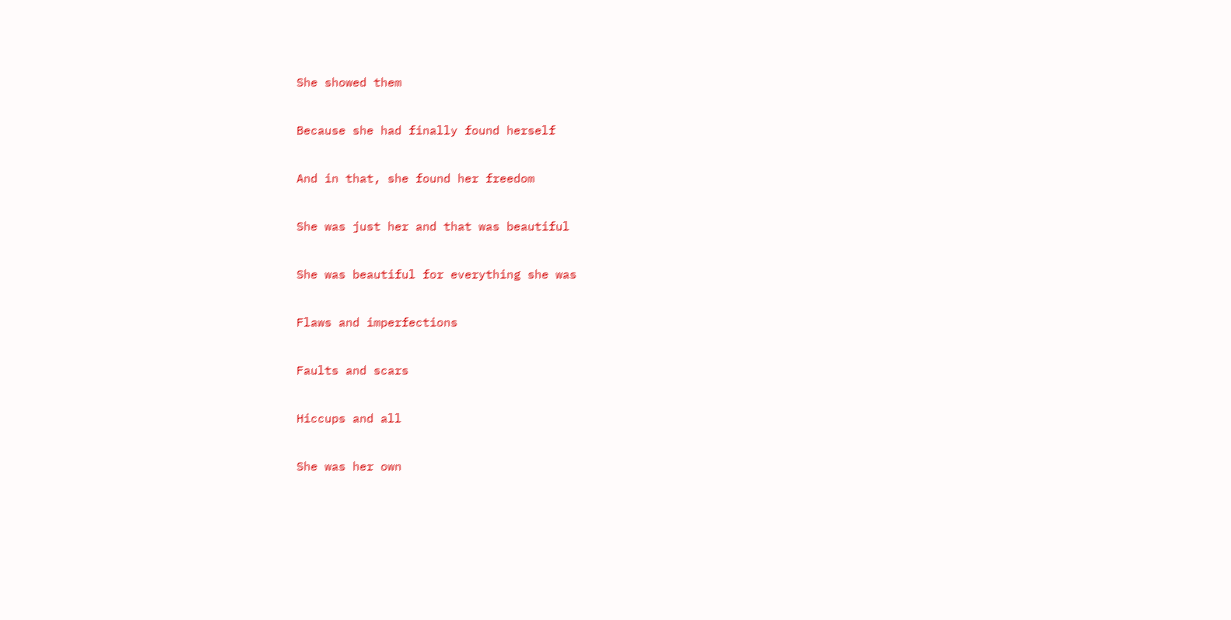She showed them

Because she had finally found herself

And in that, she found her freedom

She was just her and that was beautiful

She was beautiful for everything she was

Flaws and imperfections

Faults and scars

Hiccups and all

She was her own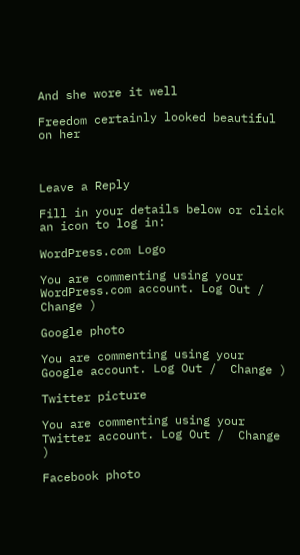And she wore it well

Freedom certainly looked beautiful on her



Leave a Reply

Fill in your details below or click an icon to log in:

WordPress.com Logo

You are commenting using your WordPress.com account. Log Out /  Change )

Google photo

You are commenting using your Google account. Log Out /  Change )

Twitter picture

You are commenting using your Twitter account. Log Out /  Change )

Facebook photo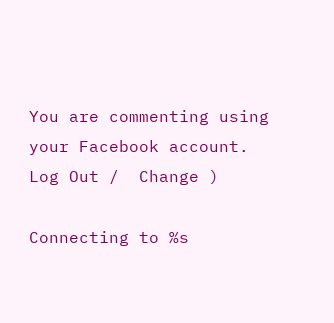You are commenting using your Facebook account. Log Out /  Change )

Connecting to %s